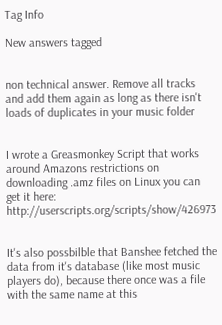Tag Info

New answers tagged


non technical answer. Remove all tracks and add them again as long as there isn't loads of duplicates in your music folder


I wrote a Greasmonkey Script that works around Amazons restrictions on downloading .amz files on Linux you can get it here: http://userscripts.org/scripts/show/426973


It's also possbilble that Banshee fetched the data from it's database (like most music players do), because there once was a file with the same name at this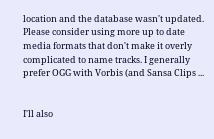location and the database wasn't updated. Please consider using more up to date media formats that don't make it overly complicated to name tracks. I generally prefer OGG with Vorbis (and Sansa Clips ...


I'll also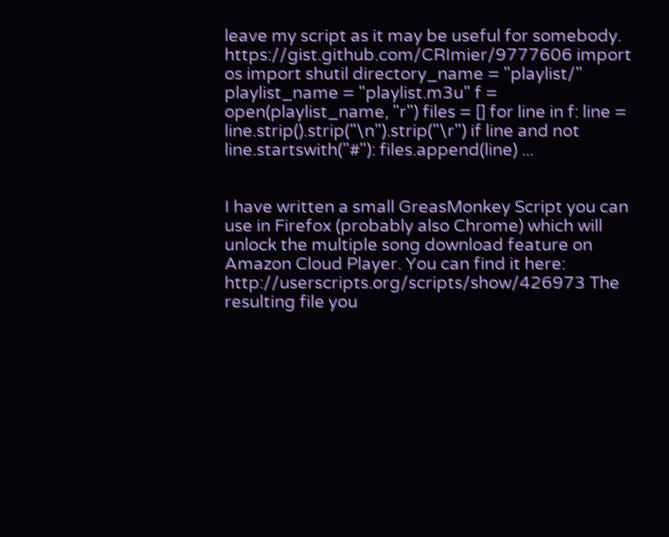leave my script as it may be useful for somebody. https://gist.github.com/CRImier/9777606 import os import shutil directory_name = "playlist/" playlist_name = "playlist.m3u" f = open(playlist_name, "r") files = [] for line in f: line = line.strip().strip("\n").strip("\r") if line and not line.startswith("#"): files.append(line) ...


I have written a small GreasMonkey Script you can use in Firefox (probably also Chrome) which will unlock the multiple song download feature on Amazon Cloud Player. You can find it here: http://userscripts.org/scripts/show/426973 The resulting file you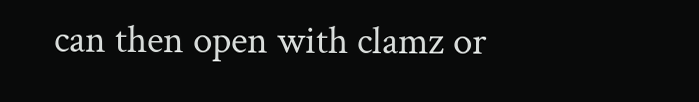can then open with clamz or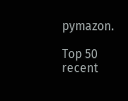pymazon.

Top 50 recent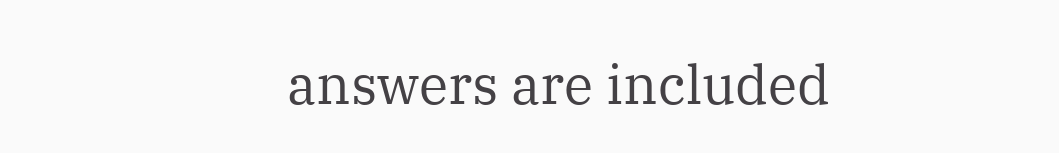answers are included